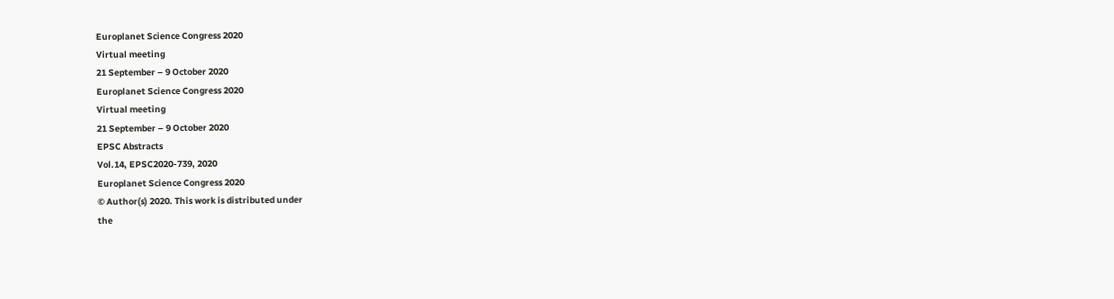Europlanet Science Congress 2020
Virtual meeting
21 September – 9 October 2020
Europlanet Science Congress 2020
Virtual meeting
21 September – 9 October 2020
EPSC Abstracts
Vol.14, EPSC2020-739, 2020
Europlanet Science Congress 2020
© Author(s) 2020. This work is distributed under
the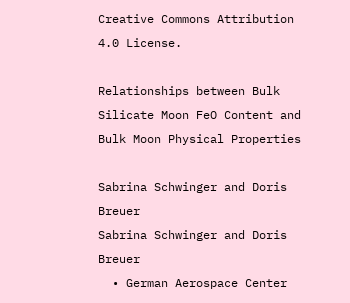Creative Commons Attribution 4.0 License.

Relationships between Bulk Silicate Moon FeO Content and Bulk Moon Physical Properties

Sabrina Schwinger and Doris Breuer
Sabrina Schwinger and Doris Breuer
  • German Aerospace Center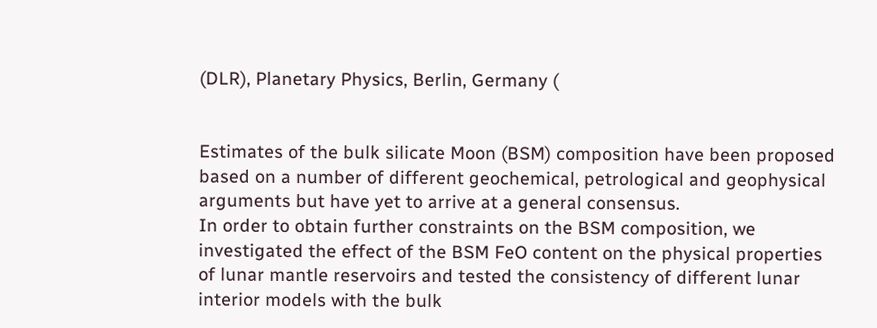(DLR), Planetary Physics, Berlin, Germany (


Estimates of the bulk silicate Moon (BSM) composition have been proposed based on a number of different geochemical, petrological and geophysical arguments but have yet to arrive at a general consensus.
In order to obtain further constraints on the BSM composition, we investigated the effect of the BSM FeO content on the physical properties of lunar mantle reservoirs and tested the consistency of different lunar interior models with the bulk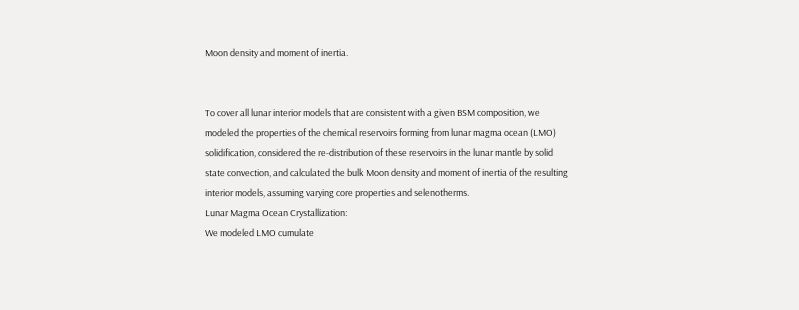Moon density and moment of inertia.


To cover all lunar interior models that are consistent with a given BSM composition, we modeled the properties of the chemical reservoirs forming from lunar magma ocean (LMO) solidification, considered the re-distribution of these reservoirs in the lunar mantle by solid state convection, and calculated the bulk Moon density and moment of inertia of the resulting interior models, assuming varying core properties and selenotherms.
Lunar Magma Ocean Crystallization:
We modeled LMO cumulate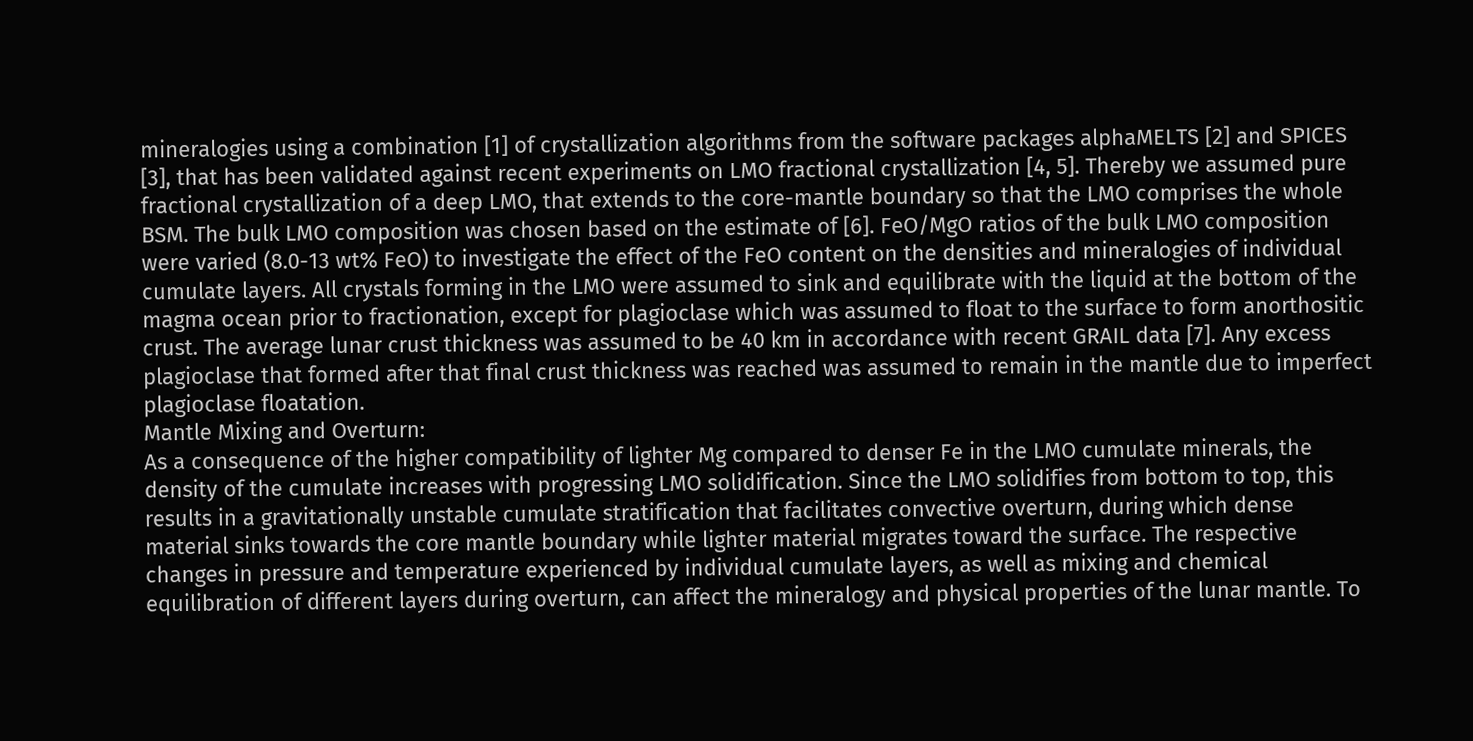mineralogies using a combination [1] of crystallization algorithms from the software packages alphaMELTS [2] and SPICES [3], that has been validated against recent experiments on LMO fractional crystallization [4, 5]. Thereby we assumed pure fractional crystallization of a deep LMO, that extends to the core-mantle boundary so that the LMO comprises the whole BSM. The bulk LMO composition was chosen based on the estimate of [6]. FeO/MgO ratios of the bulk LMO composition were varied (8.0-13 wt% FeO) to investigate the effect of the FeO content on the densities and mineralogies of individual cumulate layers. All crystals forming in the LMO were assumed to sink and equilibrate with the liquid at the bottom of the magma ocean prior to fractionation, except for plagioclase which was assumed to float to the surface to form anorthositic crust. The average lunar crust thickness was assumed to be 40 km in accordance with recent GRAIL data [7]. Any excess plagioclase that formed after that final crust thickness was reached was assumed to remain in the mantle due to imperfect plagioclase floatation.
Mantle Mixing and Overturn:
As a consequence of the higher compatibility of lighter Mg compared to denser Fe in the LMO cumulate minerals, the density of the cumulate increases with progressing LMO solidification. Since the LMO solidifies from bottom to top, this results in a gravitationally unstable cumulate stratification that facilitates convective overturn, during which dense material sinks towards the core mantle boundary while lighter material migrates toward the surface. The respective changes in pressure and temperature experienced by individual cumulate layers, as well as mixing and chemical equilibration of different layers during overturn, can affect the mineralogy and physical properties of the lunar mantle. To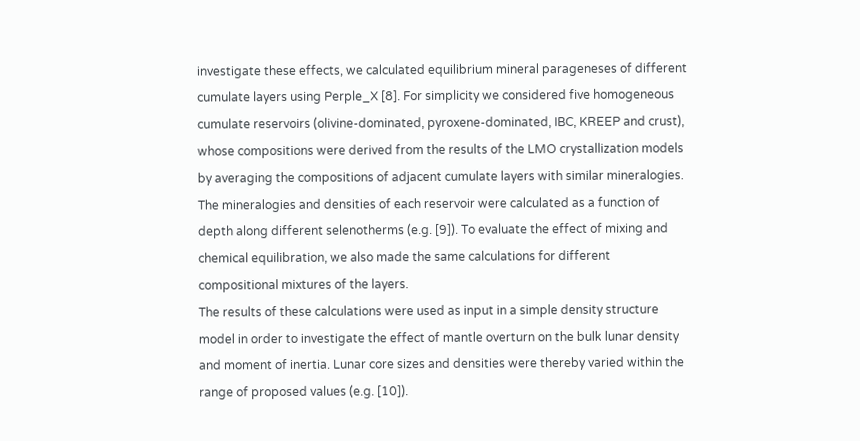investigate these effects, we calculated equilibrium mineral parageneses of different cumulate layers using Perple_X [8]. For simplicity we considered five homogeneous cumulate reservoirs (olivine-dominated, pyroxene-dominated, IBC, KREEP and crust), whose compositions were derived from the results of the LMO crystallization models by averaging the compositions of adjacent cumulate layers with similar mineralogies.
The mineralogies and densities of each reservoir were calculated as a function of depth along different selenotherms (e.g. [9]). To evaluate the effect of mixing and chemical equilibration, we also made the same calculations for different compositional mixtures of the layers.
The results of these calculations were used as input in a simple density structure model in order to investigate the effect of mantle overturn on the bulk lunar density and moment of inertia. Lunar core sizes and densities were thereby varied within the range of proposed values (e.g. [10]).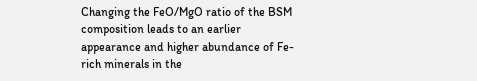Changing the FeO/MgO ratio of the BSM composition leads to an earlier appearance and higher abundance of Fe-rich minerals in the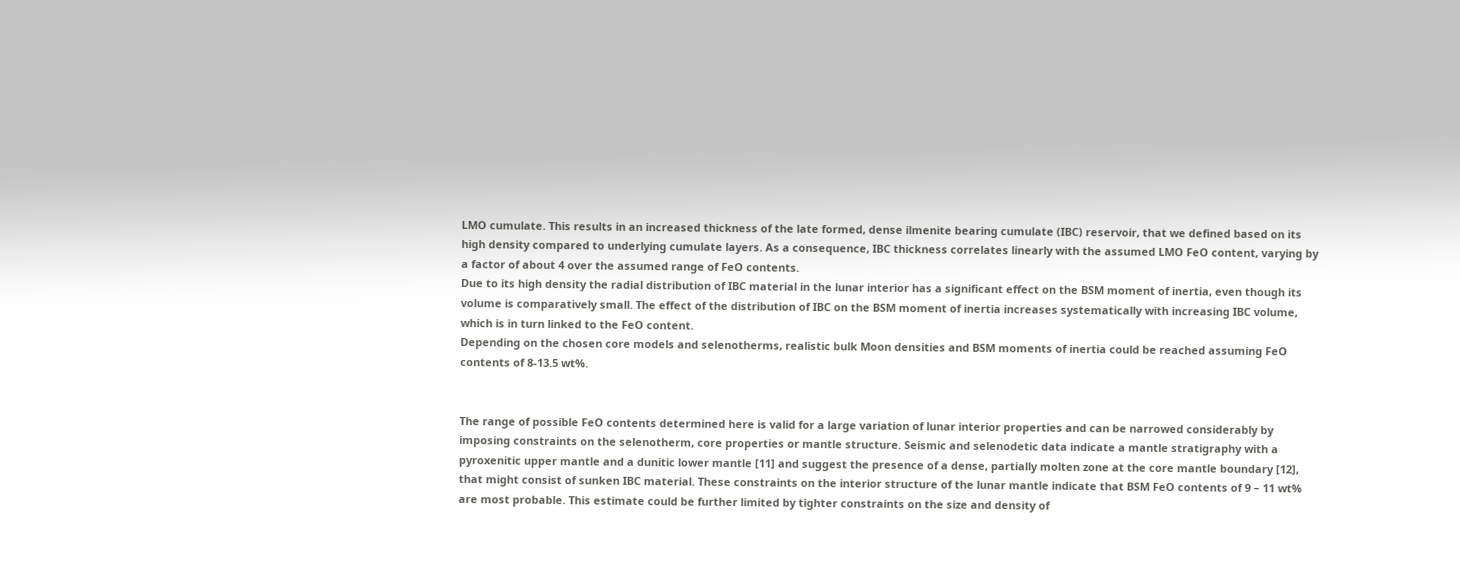LMO cumulate. This results in an increased thickness of the late formed, dense ilmenite bearing cumulate (IBC) reservoir, that we defined based on its high density compared to underlying cumulate layers. As a consequence, IBC thickness correlates linearly with the assumed LMO FeO content, varying by a factor of about 4 over the assumed range of FeO contents.
Due to its high density the radial distribution of IBC material in the lunar interior has a significant effect on the BSM moment of inertia, even though its volume is comparatively small. The effect of the distribution of IBC on the BSM moment of inertia increases systematically with increasing IBC volume, which is in turn linked to the FeO content.
Depending on the chosen core models and selenotherms, realistic bulk Moon densities and BSM moments of inertia could be reached assuming FeO contents of 8-13.5 wt%.


The range of possible FeO contents determined here is valid for a large variation of lunar interior properties and can be narrowed considerably by imposing constraints on the selenotherm, core properties or mantle structure. Seismic and selenodetic data indicate a mantle stratigraphy with a pyroxenitic upper mantle and a dunitic lower mantle [11] and suggest the presence of a dense, partially molten zone at the core mantle boundary [12], that might consist of sunken IBC material. These constraints on the interior structure of the lunar mantle indicate that BSM FeO contents of 9 – 11 wt% are most probable. This estimate could be further limited by tighter constraints on the size and density of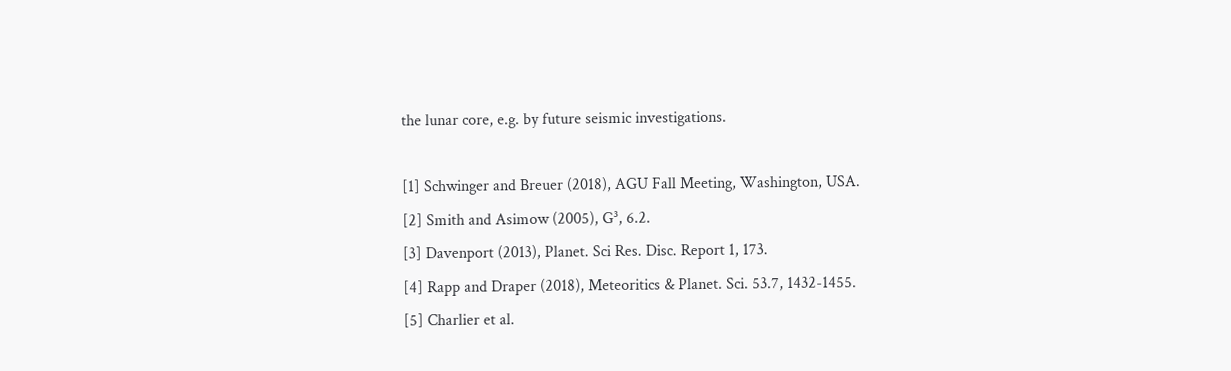the lunar core, e.g. by future seismic investigations.

[1] Schwinger and Breuer (2018), AGU Fall Meeting, Washington, USA.
[2] Smith and Asimow (2005), G³, 6.2.
[3] Davenport (2013), Planet. Sci Res. Disc. Report 1, 173.
[4] Rapp and Draper (2018), Meteoritics & Planet. Sci. 53.7, 1432-1455.
[5] Charlier et al.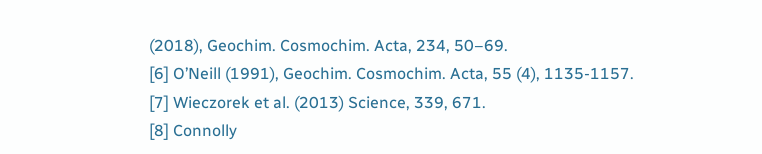(2018), Geochim. Cosmochim. Acta, 234, 50–69.
[6] O’Neill (1991), Geochim. Cosmochim. Acta, 55 (4), 1135-1157.
[7] Wieczorek et al. (2013) Science, 339, 671.
[8] Connolly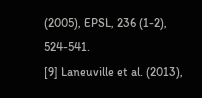(2005), EPSL, 236 (1-2), 524-541.
[9] Laneuville et al. (2013),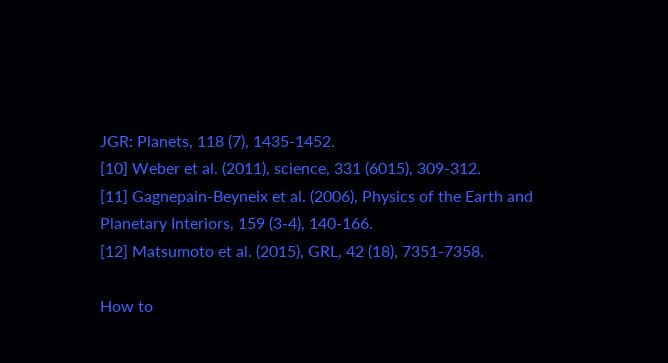JGR: Planets, 118 (7), 1435-1452.
[10] Weber et al. (2011), science, 331 (6015), 309-312.
[11] Gagnepain-Beyneix et al. (2006), Physics of the Earth and Planetary Interiors, 159 (3-4), 140-166.
[12] Matsumoto et al. (2015), GRL, 42 (18), 7351-7358.

How to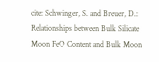cite: Schwinger, S. and Breuer, D.: Relationships between Bulk Silicate Moon FeO Content and Bulk Moon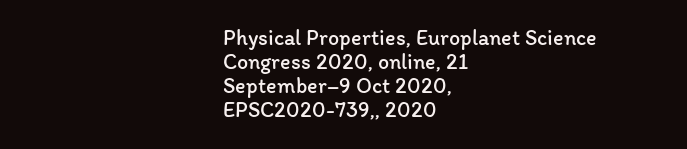Physical Properties, Europlanet Science Congress 2020, online, 21 September–9 Oct 2020, EPSC2020-739,, 2020